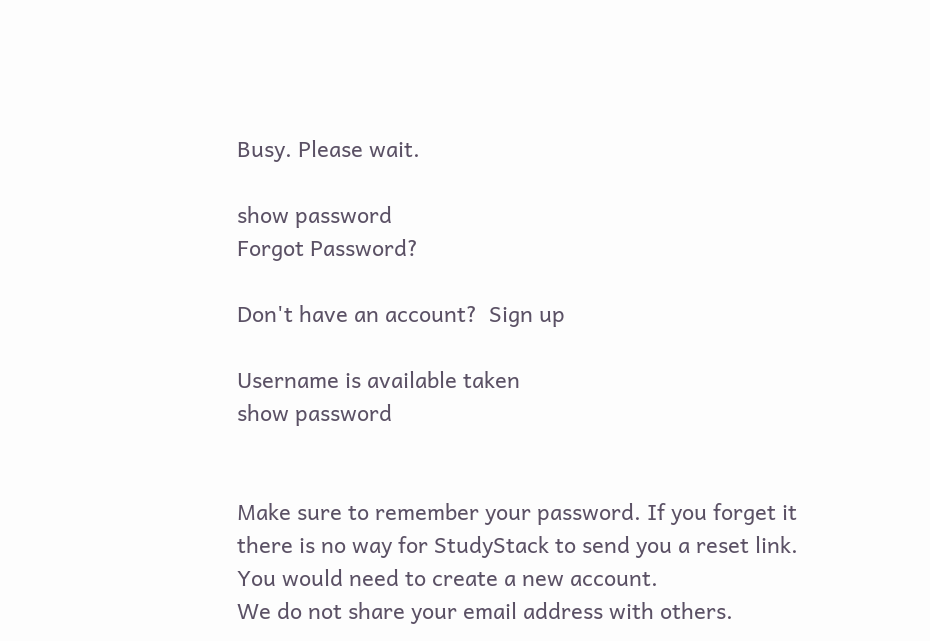Busy. Please wait.

show password
Forgot Password?

Don't have an account?  Sign up

Username is available taken
show password


Make sure to remember your password. If you forget it there is no way for StudyStack to send you a reset link. You would need to create a new account.
We do not share your email address with others.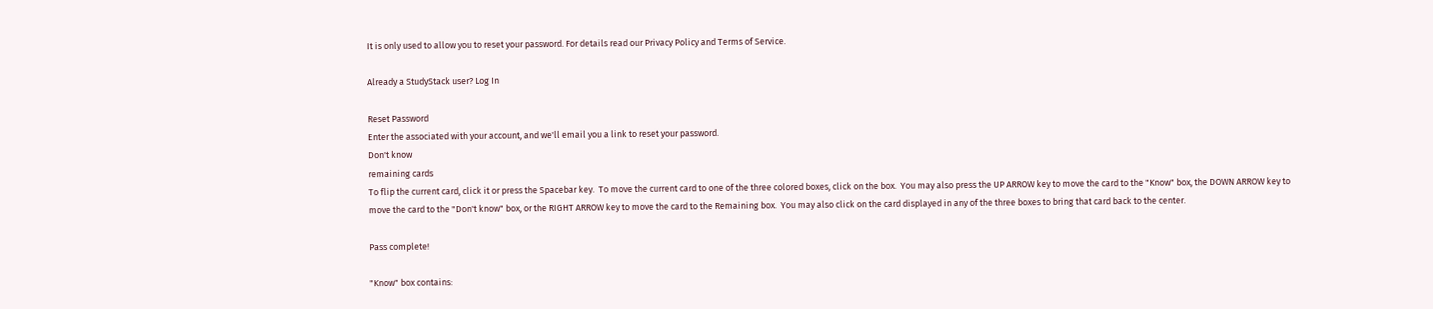It is only used to allow you to reset your password. For details read our Privacy Policy and Terms of Service.

Already a StudyStack user? Log In

Reset Password
Enter the associated with your account, and we'll email you a link to reset your password.
Don't know
remaining cards
To flip the current card, click it or press the Spacebar key.  To move the current card to one of the three colored boxes, click on the box.  You may also press the UP ARROW key to move the card to the "Know" box, the DOWN ARROW key to move the card to the "Don't know" box, or the RIGHT ARROW key to move the card to the Remaining box.  You may also click on the card displayed in any of the three boxes to bring that card back to the center.

Pass complete!

"Know" box contains: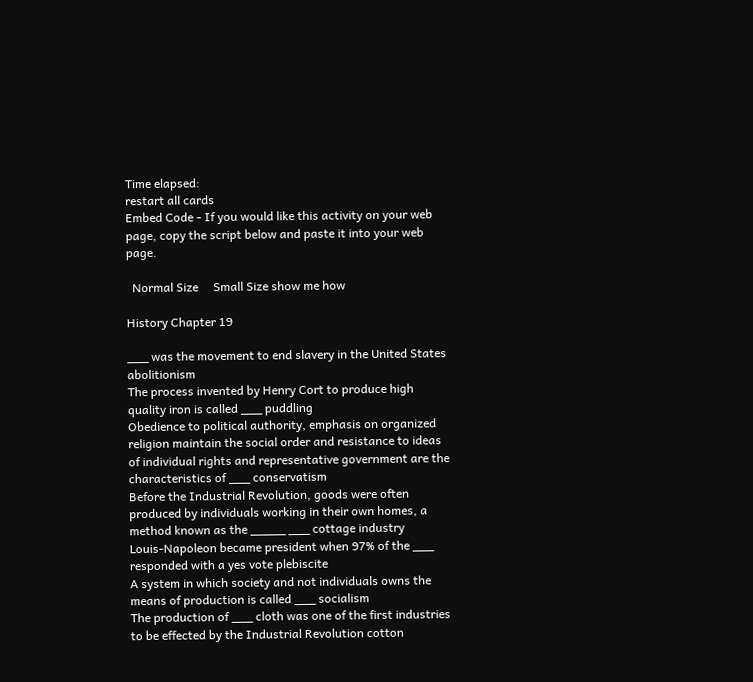Time elapsed:
restart all cards
Embed Code - If you would like this activity on your web page, copy the script below and paste it into your web page.

  Normal Size     Small Size show me how

History Chapter 19

___ was the movement to end slavery in the United States abolitionism
The process invented by Henry Cort to produce high quality iron is called ___ puddling
Obedience to political authority, emphasis on organized religion maintain the social order and resistance to ideas of individual rights and representative government are the characteristics of ___ conservatism
Before the Industrial Revolution, goods were often produced by individuals working in their own homes, a method known as the _____ ___ cottage industry
Louis-Napoleon became president when 97% of the ___ responded with a yes vote plebiscite
A system in which society and not individuals owns the means of production is called ___ socialism
The production of ___ cloth was one of the first industries to be effected by the Industrial Revolution cotton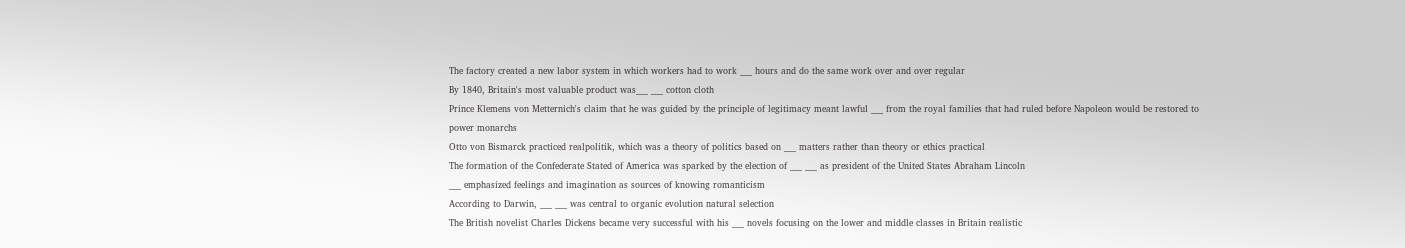The factory created a new labor system in which workers had to work ___ hours and do the same work over and over regular
By 1840, Britain's most valuable product was___ ___ cotton cloth
Prince Klemens von Metternich's claim that he was guided by the principle of legitimacy meant lawful ___ from the royal families that had ruled before Napoleon would be restored to power monarchs
Otto von Bismarck practiced realpolitik, which was a theory of politics based on ___ matters rather than theory or ethics practical
The formation of the Confederate Stated of America was sparked by the election of ___ ___ as president of the United States Abraham Lincoln
___ emphasized feelings and imagination as sources of knowing romanticism
According to Darwin, ___ ___ was central to organic evolution natural selection
The British novelist Charles Dickens became very successful with his ___ novels focusing on the lower and middle classes in Britain realistic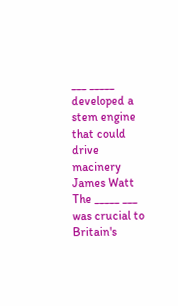___ _____ developed a stem engine that could drive macinery James Watt
The _____ ___ was crucial to Britain's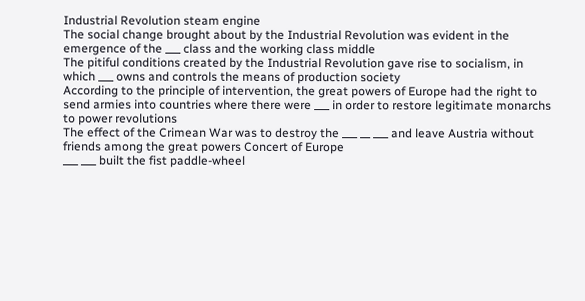Industrial Revolution steam engine
The social change brought about by the Industrial Revolution was evident in the emergence of the ___ class and the working class middle
The pitiful conditions created by the Industrial Revolution gave rise to socialism, in which ___ owns and controls the means of production society
According to the principle of intervention, the great powers of Europe had the right to send armies into countries where there were ___ in order to restore legitimate monarchs to power revolutions
The effect of the Crimean War was to destroy the ___ __ ___ and leave Austria without friends among the great powers Concert of Europe
___ ___ built the fist paddle-wheel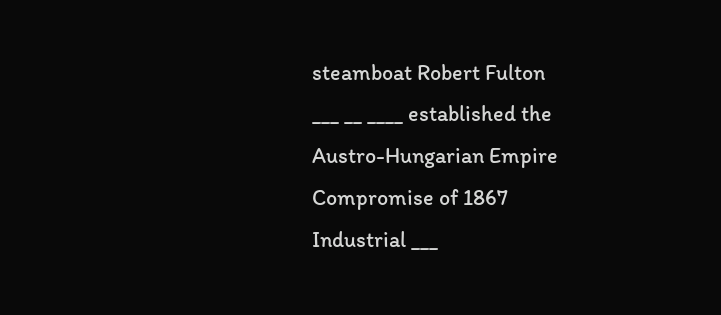steamboat Robert Fulton
___ __ ____ established the Austro-Hungarian Empire Compromise of 1867
Industrial ___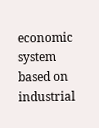economic system based on industrial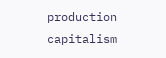production capitalism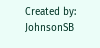Created by: JohnsonSB